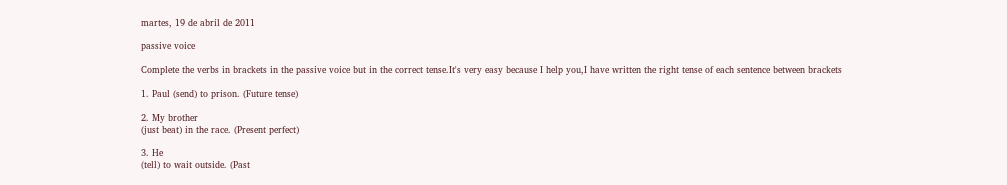martes, 19 de abril de 2011

passive voice

Complete the verbs in brackets in the passive voice but in the correct tense.It's very easy because I help you,I have written the right tense of each sentence between brackets

1. Paul (send) to prison. (Future tense)

2. My brother
(just beat) in the race. (Present perfect)

3. He
(tell) to wait outside. (Past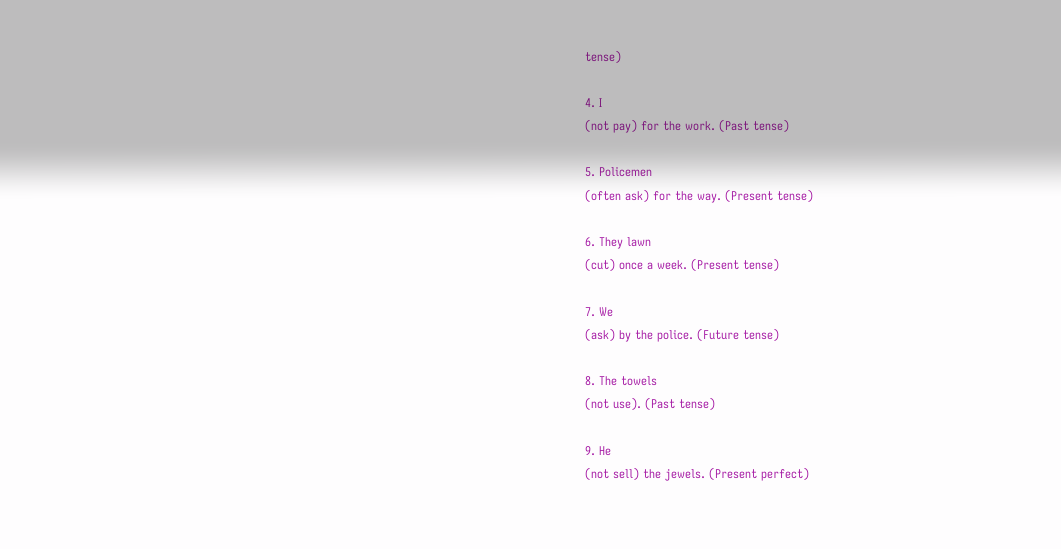tense)

4. I
(not pay) for the work. (Past tense)

5. Policemen
(often ask) for the way. (Present tense)

6. They lawn
(cut) once a week. (Present tense)

7. We
(ask) by the police. (Future tense)

8. The towels
(not use). (Past tense)

9. He
(not sell) the jewels. (Present perfect)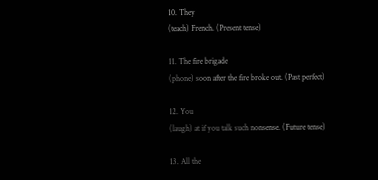10. They
(teach) French. (Present tense)

11. The fire brigade
(phone) soon after the fire broke out. (Past perfect)

12. You
(laugh) at if you talk such nonsense. (Future tense)

13. All the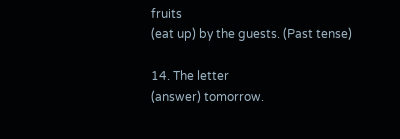fruits
(eat up) by the guests. (Past tense)

14. The letter
(answer) tomorrow.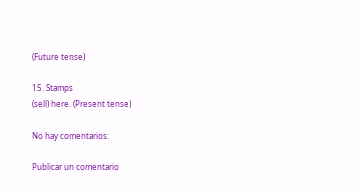(Future tense)

15. Stamps
(sell) here. (Present tense)

No hay comentarios:

Publicar un comentario